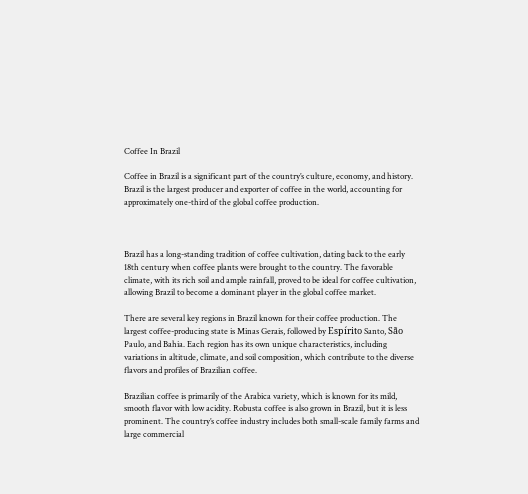Coffee In Brazil

Coffee in Brazil is a significant part of the country’s culture, economy, and history. Brazil is the largest producer and exporter of coffee in the world, accounting for approximately one-third of the global coffee production.



Brazil has a long-standing tradition of coffee cultivation, dating back to the early 18th century when coffee plants were brought to the country. The favorable climate, with its rich soil and ample rainfall, proved to be ideal for coffee cultivation, allowing Brazil to become a dominant player in the global coffee market.

There are several key regions in Brazil known for their coffee production. The largest coffee-producing state is Minas Gerais, followed by Espírito Santo, São Paulo, and Bahia. Each region has its own unique characteristics, including variations in altitude, climate, and soil composition, which contribute to the diverse flavors and profiles of Brazilian coffee.

Brazilian coffee is primarily of the Arabica variety, which is known for its mild, smooth flavor with low acidity. Robusta coffee is also grown in Brazil, but it is less prominent. The country’s coffee industry includes both small-scale family farms and large commercial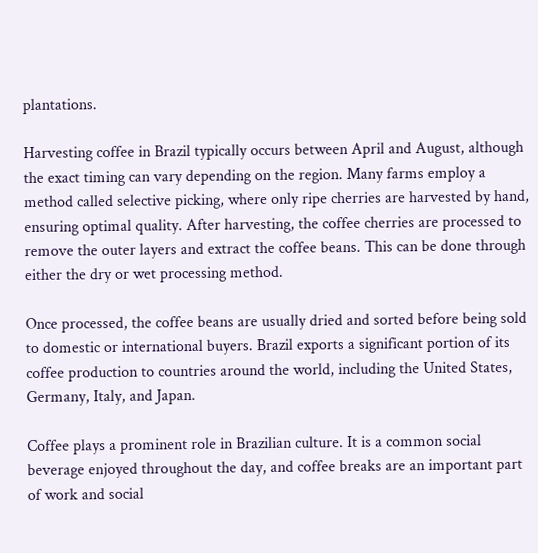plantations.

Harvesting coffee in Brazil typically occurs between April and August, although the exact timing can vary depending on the region. Many farms employ a method called selective picking, where only ripe cherries are harvested by hand, ensuring optimal quality. After harvesting, the coffee cherries are processed to remove the outer layers and extract the coffee beans. This can be done through either the dry or wet processing method.

Once processed, the coffee beans are usually dried and sorted before being sold to domestic or international buyers. Brazil exports a significant portion of its coffee production to countries around the world, including the United States, Germany, Italy, and Japan.

Coffee plays a prominent role in Brazilian culture. It is a common social beverage enjoyed throughout the day, and coffee breaks are an important part of work and social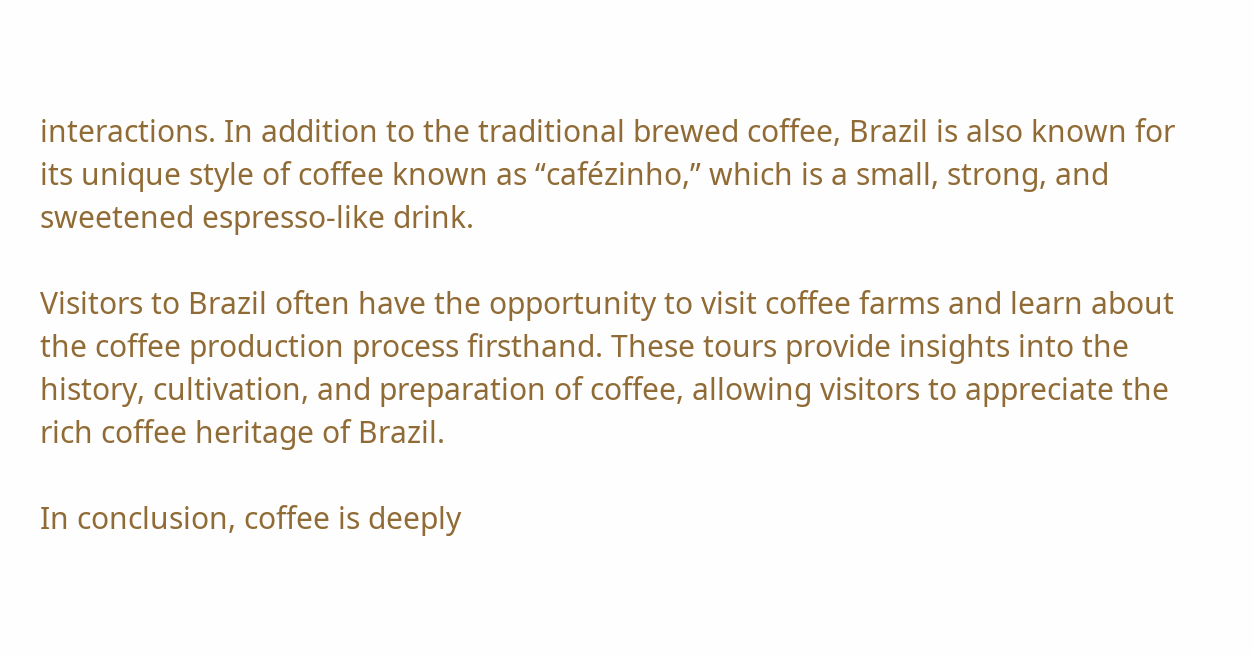interactions. In addition to the traditional brewed coffee, Brazil is also known for its unique style of coffee known as “cafézinho,” which is a small, strong, and sweetened espresso-like drink.

Visitors to Brazil often have the opportunity to visit coffee farms and learn about the coffee production process firsthand. These tours provide insights into the history, cultivation, and preparation of coffee, allowing visitors to appreciate the rich coffee heritage of Brazil.

In conclusion, coffee is deeply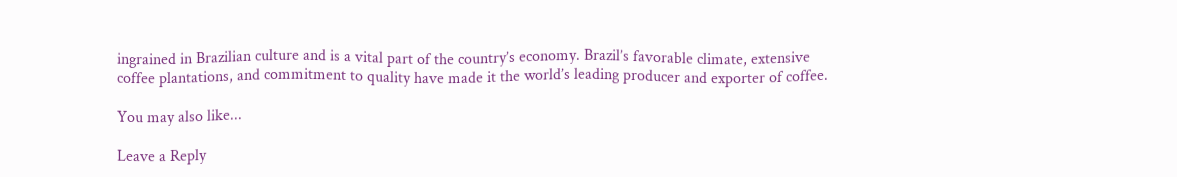ingrained in Brazilian culture and is a vital part of the country’s economy. Brazil’s favorable climate, extensive coffee plantations, and commitment to quality have made it the world’s leading producer and exporter of coffee.

You may also like...

Leave a Reply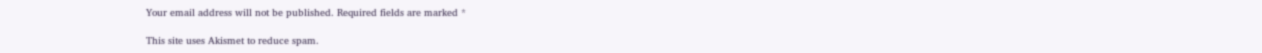Your email address will not be published. Required fields are marked *

This site uses Akismet to reduce spam.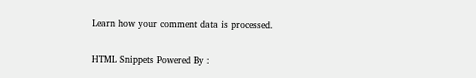Learn how your comment data is processed.

HTML Snippets Powered By :